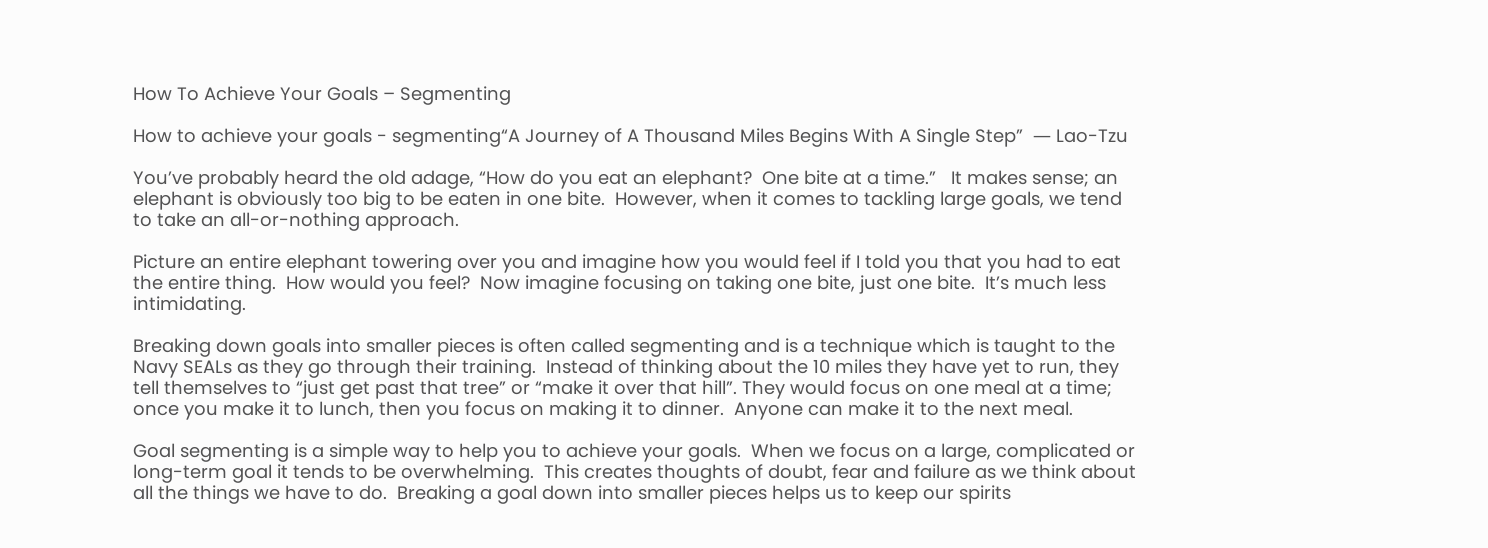How To Achieve Your Goals – Segmenting

How to achieve your goals - segmenting“A Journey of A Thousand Miles Begins With A Single Step”  ― Lao-Tzu

You’ve probably heard the old adage, “How do you eat an elephant?  One bite at a time.”   It makes sense; an elephant is obviously too big to be eaten in one bite.  However, when it comes to tackling large goals, we tend to take an all-or-nothing approach.

Picture an entire elephant towering over you and imagine how you would feel if I told you that you had to eat the entire thing.  How would you feel?  Now imagine focusing on taking one bite, just one bite.  It’s much less intimidating.

Breaking down goals into smaller pieces is often called segmenting and is a technique which is taught to the Navy SEALs as they go through their training.  Instead of thinking about the 10 miles they have yet to run, they tell themselves to “just get past that tree” or “make it over that hill”. They would focus on one meal at a time; once you make it to lunch, then you focus on making it to dinner.  Anyone can make it to the next meal.

Goal segmenting is a simple way to help you to achieve your goals.  When we focus on a large, complicated or long-term goal it tends to be overwhelming.  This creates thoughts of doubt, fear and failure as we think about all the things we have to do.  Breaking a goal down into smaller pieces helps us to keep our spirits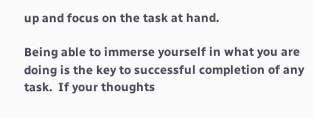up and focus on the task at hand.

Being able to immerse yourself in what you are doing is the key to successful completion of any task.  If your thoughts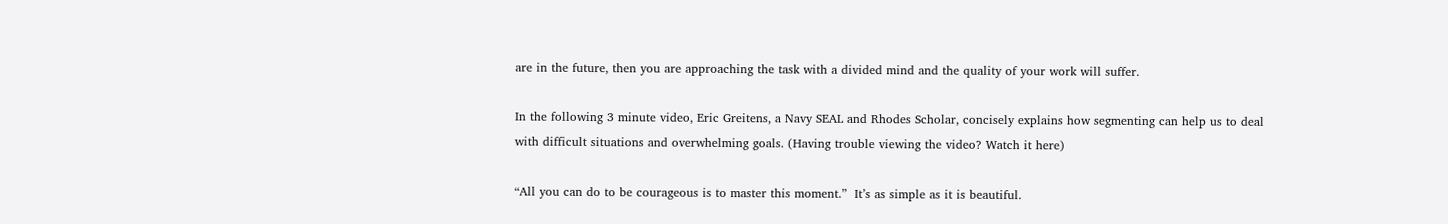are in the future, then you are approaching the task with a divided mind and the quality of your work will suffer.

In the following 3 minute video, Eric Greitens, a Navy SEAL and Rhodes Scholar, concisely explains how segmenting can help us to deal with difficult situations and overwhelming goals. (Having trouble viewing the video? Watch it here)

“All you can do to be courageous is to master this moment.”  It’s as simple as it is beautiful.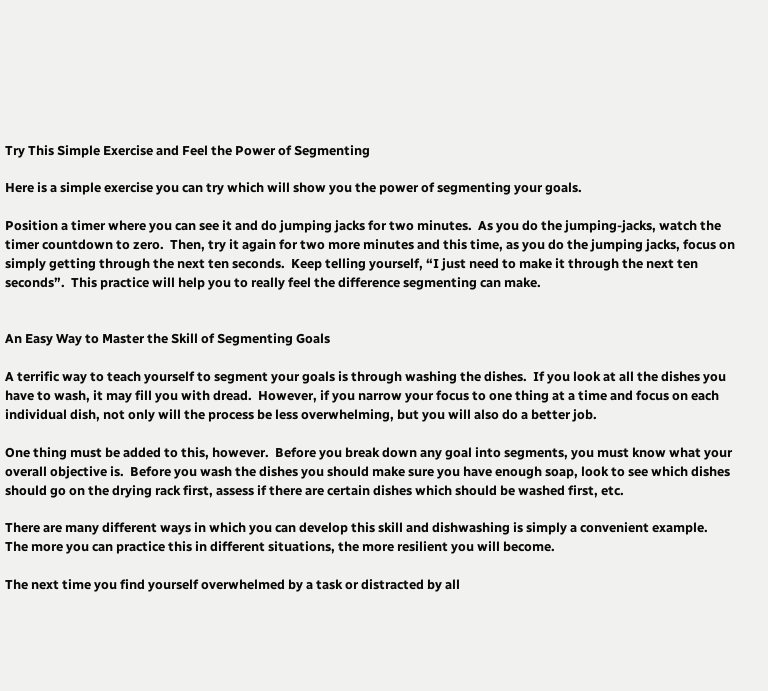Try This Simple Exercise and Feel the Power of Segmenting

Here is a simple exercise you can try which will show you the power of segmenting your goals.

Position a timer where you can see it and do jumping jacks for two minutes.  As you do the jumping-jacks, watch the timer countdown to zero.  Then, try it again for two more minutes and this time, as you do the jumping jacks, focus on simply getting through the next ten seconds.  Keep telling yourself, “I just need to make it through the next ten seconds”.  This practice will help you to really feel the difference segmenting can make.


An Easy Way to Master the Skill of Segmenting Goals

A terrific way to teach yourself to segment your goals is through washing the dishes.  If you look at all the dishes you have to wash, it may fill you with dread.  However, if you narrow your focus to one thing at a time and focus on each individual dish, not only will the process be less overwhelming, but you will also do a better job.

One thing must be added to this, however.  Before you break down any goal into segments, you must know what your overall objective is.  Before you wash the dishes you should make sure you have enough soap, look to see which dishes should go on the drying rack first, assess if there are certain dishes which should be washed first, etc.

There are many different ways in which you can develop this skill and dishwashing is simply a convenient example.  The more you can practice this in different situations, the more resilient you will become.

The next time you find yourself overwhelmed by a task or distracted by all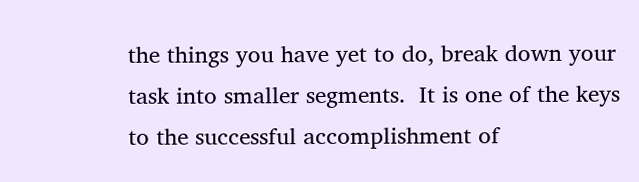the things you have yet to do, break down your task into smaller segments.  It is one of the keys to the successful accomplishment of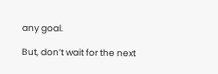any goal.

But, don’t wait for the next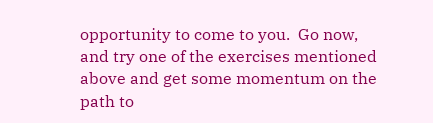opportunity to come to you.  Go now, and try one of the exercises mentioned above and get some momentum on the path to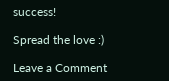success!

Spread the love :)

Leave a Comment